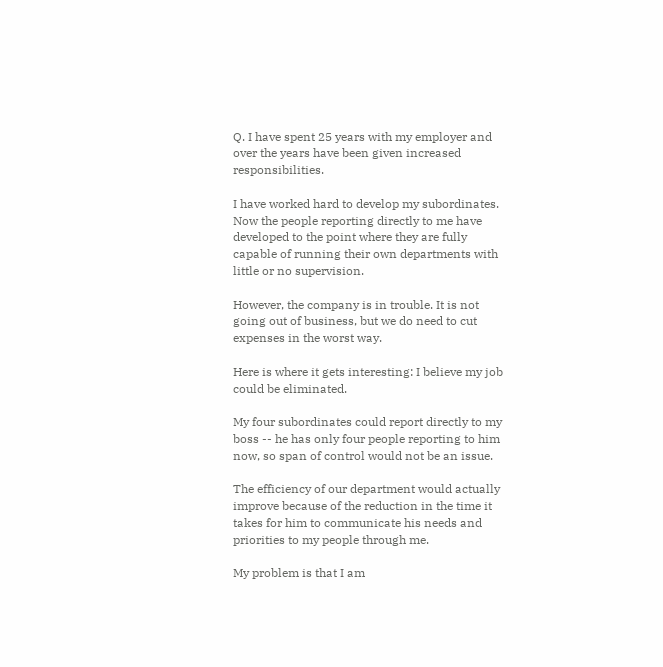Q. I have spent 25 years with my employer and over the years have been given increased responsibilities.

I have worked hard to develop my subordinates. Now the people reporting directly to me have developed to the point where they are fully capable of running their own departments with little or no supervision.

However, the company is in trouble. It is not going out of business, but we do need to cut expenses in the worst way.

Here is where it gets interesting: I believe my job could be eliminated.

My four subordinates could report directly to my boss -- he has only four people reporting to him now, so span of control would not be an issue.

The efficiency of our department would actually improve because of the reduction in the time it takes for him to communicate his needs and priorities to my people through me.

My problem is that I am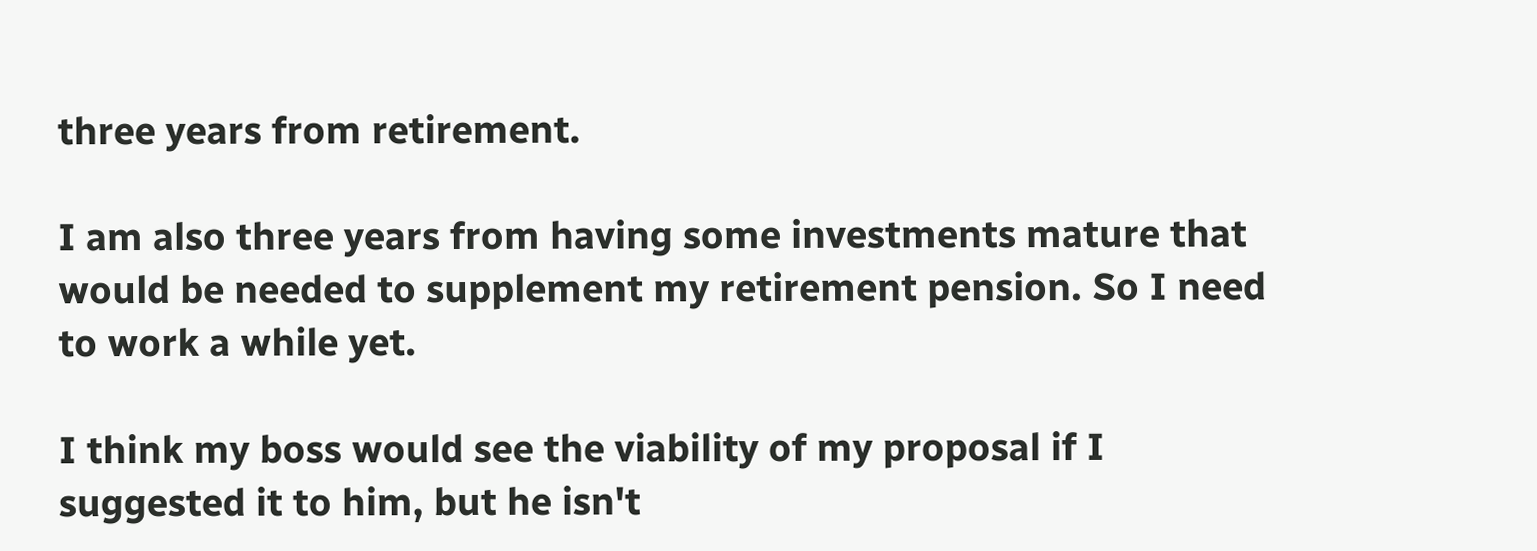three years from retirement.

I am also three years from having some investments mature that would be needed to supplement my retirement pension. So I need to work a while yet.

I think my boss would see the viability of my proposal if I suggested it to him, but he isn't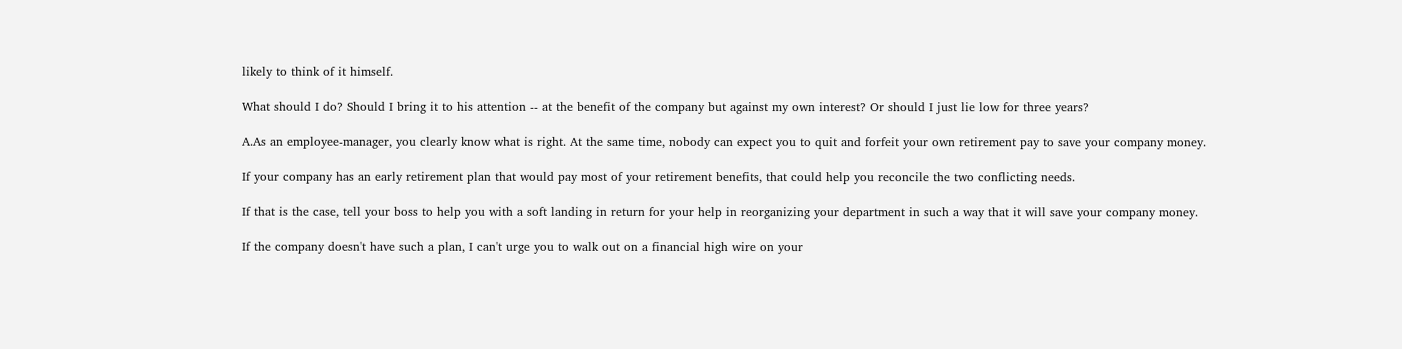likely to think of it himself.

What should I do? Should I bring it to his attention -- at the benefit of the company but against my own interest? Or should I just lie low for three years?

A.As an employee-manager, you clearly know what is right. At the same time, nobody can expect you to quit and forfeit your own retirement pay to save your company money.

If your company has an early retirement plan that would pay most of your retirement benefits, that could help you reconcile the two conflicting needs.

If that is the case, tell your boss to help you with a soft landing in return for your help in reorganizing your department in such a way that it will save your company money.

If the company doesn't have such a plan, I can't urge you to walk out on a financial high wire on your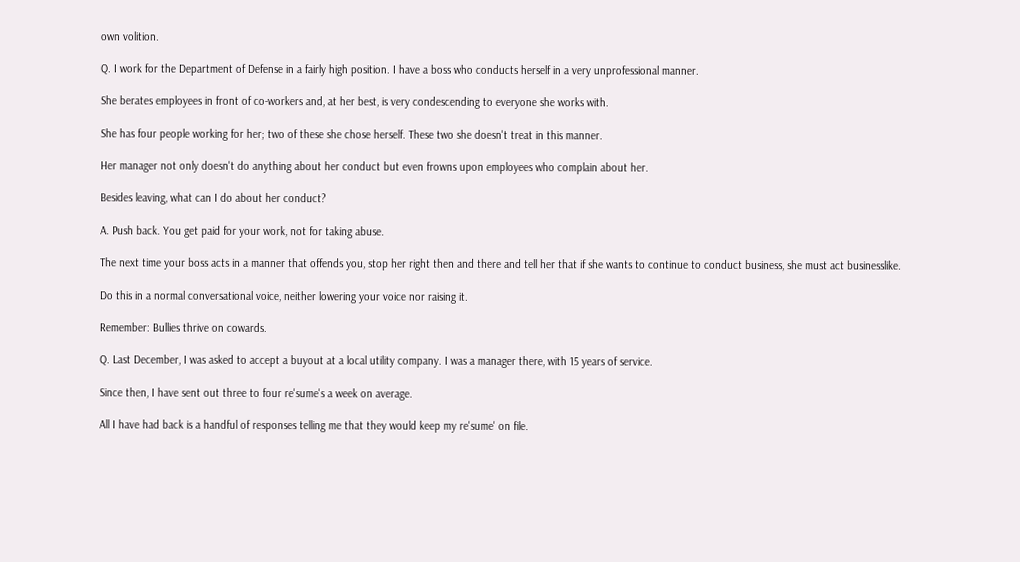own volition.

Q. I work for the Department of Defense in a fairly high position. I have a boss who conducts herself in a very unprofessional manner.

She berates employees in front of co-workers and, at her best, is very condescending to everyone she works with.

She has four people working for her; two of these she chose herself. These two she doesn't treat in this manner.

Her manager not only doesn't do anything about her conduct but even frowns upon employees who complain about her.

Besides leaving, what can I do about her conduct?

A. Push back. You get paid for your work, not for taking abuse.

The next time your boss acts in a manner that offends you, stop her right then and there and tell her that if she wants to continue to conduct business, she must act businesslike.

Do this in a normal conversational voice, neither lowering your voice nor raising it.

Remember: Bullies thrive on cowards.

Q. Last December, I was asked to accept a buyout at a local utility company. I was a manager there, with 15 years of service.

Since then, I have sent out three to four re'sume's a week on average.

All I have had back is a handful of responses telling me that they would keep my re'sume' on file.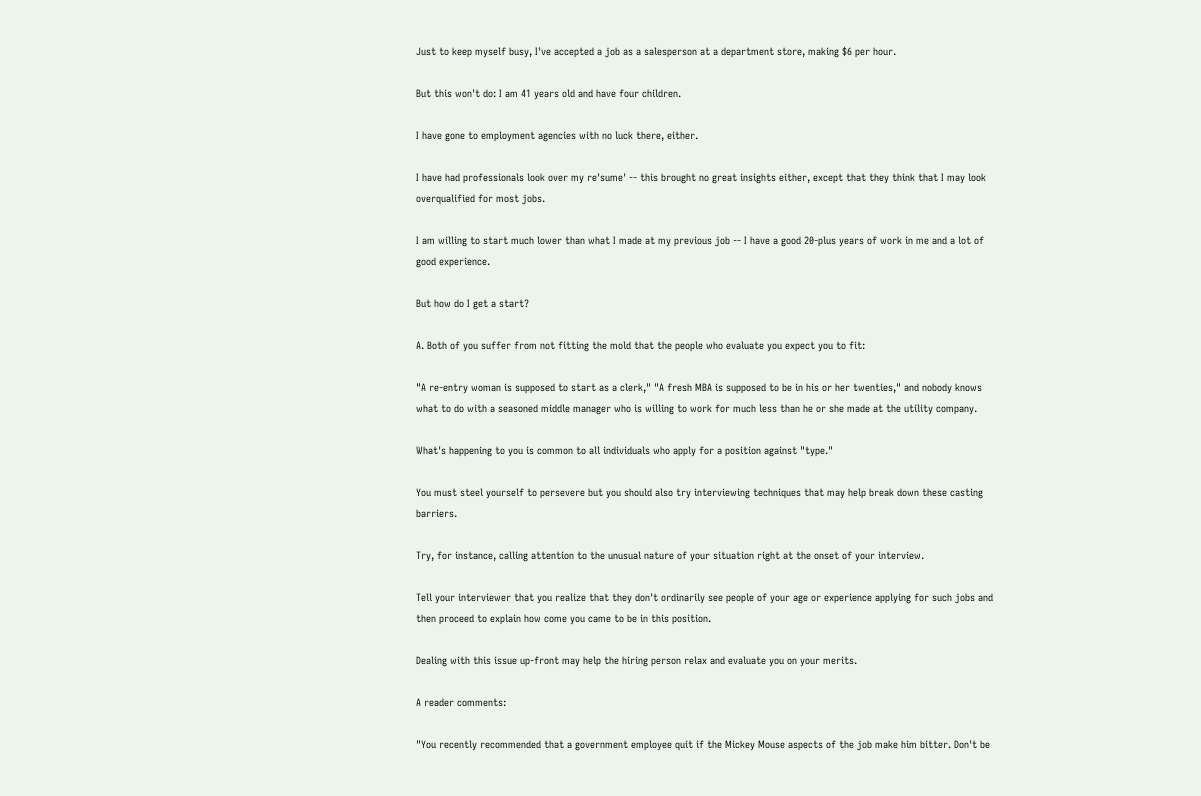Just to keep myself busy, I've accepted a job as a salesperson at a department store, making $6 per hour.

But this won't do: I am 41 years old and have four children.

I have gone to employment agencies with no luck there, either.

I have had professionals look over my re'sume' -- this brought no great insights either, except that they think that I may look overqualified for most jobs.

I am willing to start much lower than what I made at my previous job -- I have a good 20-plus years of work in me and a lot of good experience.

But how do I get a start?

A. Both of you suffer from not fitting the mold that the people who evaluate you expect you to fit:

"A re-entry woman is supposed to start as a clerk," "A fresh MBA is supposed to be in his or her twenties," and nobody knows what to do with a seasoned middle manager who is willing to work for much less than he or she made at the utility company.

What's happening to you is common to all individuals who apply for a position against "type."

You must steel yourself to persevere but you should also try interviewing techniques that may help break down these casting barriers.

Try, for instance, calling attention to the unusual nature of your situation right at the onset of your interview.

Tell your interviewer that you realize that they don't ordinarily see people of your age or experience applying for such jobs and then proceed to explain how come you came to be in this position.

Dealing with this issue up-front may help the hiring person relax and evaluate you on your merits.

A reader comments:

"You recently recommended that a government employee quit if the Mickey Mouse aspects of the job make him bitter. Don't be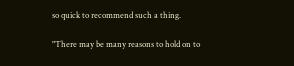so quick to recommend such a thing.

"There may be many reasons to hold on to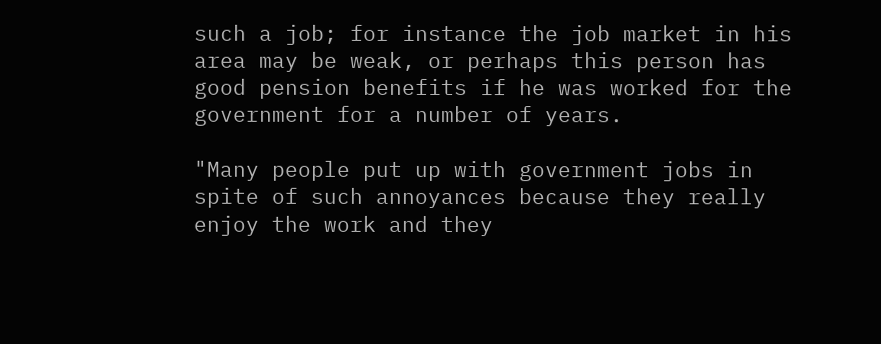such a job; for instance the job market in his area may be weak, or perhaps this person has good pension benefits if he was worked for the government for a number of years.

"Many people put up with government jobs in spite of such annoyances because they really enjoy the work and they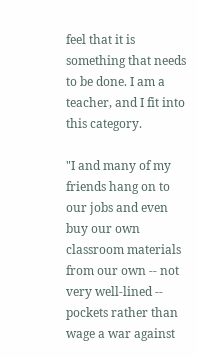feel that it is something that needs to be done. I am a teacher, and I fit into this category.

"I and many of my friends hang on to our jobs and even buy our own classroom materials from our own -- not very well-lined -- pockets rather than wage a war against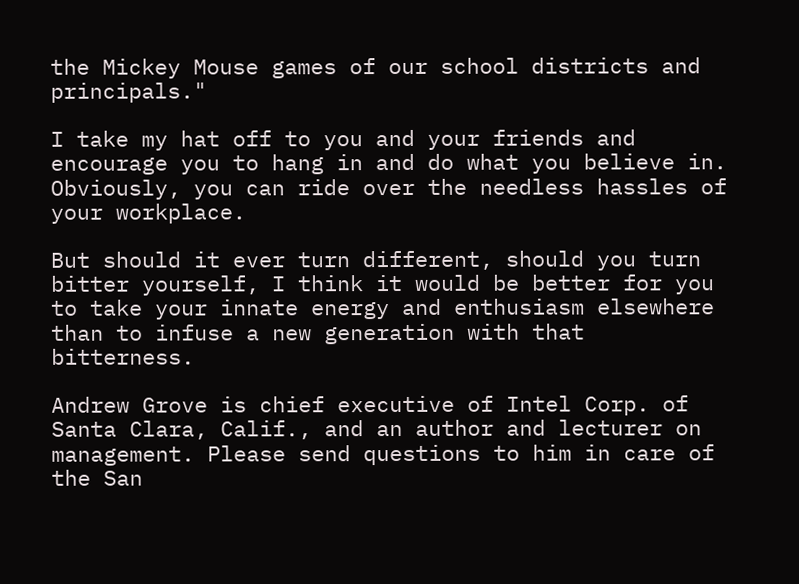the Mickey Mouse games of our school districts and principals."

I take my hat off to you and your friends and encourage you to hang in and do what you believe in. Obviously, you can ride over the needless hassles of your workplace.

But should it ever turn different, should you turn bitter yourself, I think it would be better for you to take your innate energy and enthusiasm elsewhere than to infuse a new generation with that bitterness.

Andrew Grove is chief executive of Intel Corp. of Santa Clara, Calif., and an author and lecturer on management. Please send questions to him in care of the San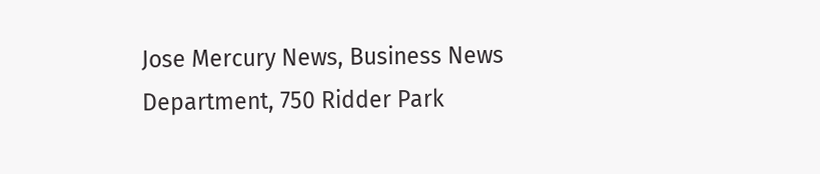Jose Mercury News, Business News Department, 750 Ridder Park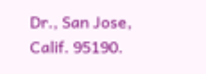Dr., San Jose, Calif. 95190.